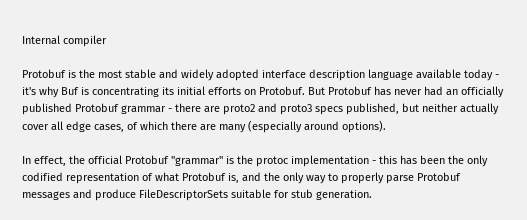Internal compiler

Protobuf is the most stable and widely adopted interface description language available today - it's why Buf is concentrating its initial efforts on Protobuf. But Protobuf has never had an officially published Protobuf grammar - there are proto2 and proto3 specs published, but neither actually cover all edge cases, of which there are many (especially around options).

In effect, the official Protobuf "grammar" is the protoc implementation - this has been the only codified representation of what Protobuf is, and the only way to properly parse Protobuf messages and produce FileDescriptorSets suitable for stub generation.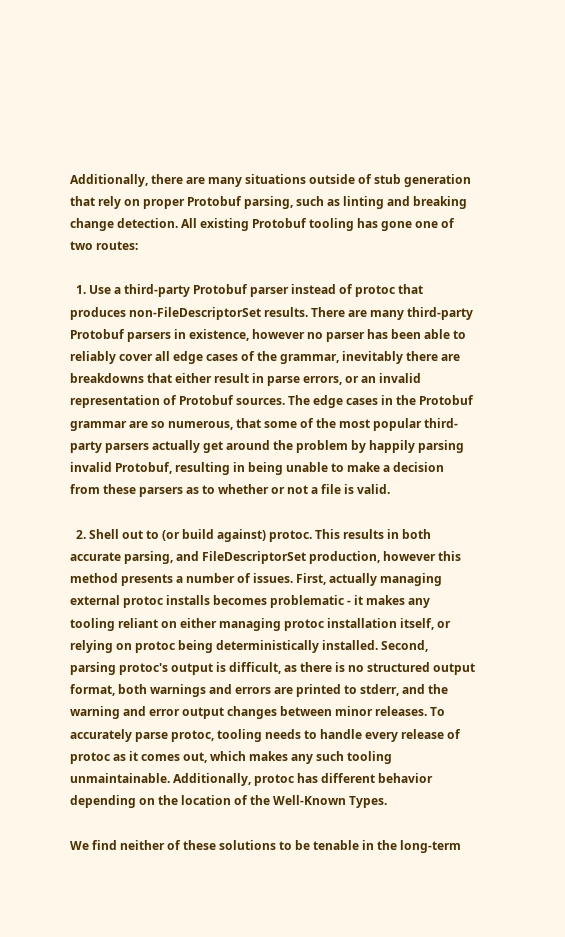Additionally, there are many situations outside of stub generation that rely on proper Protobuf parsing, such as linting and breaking change detection. All existing Protobuf tooling has gone one of two routes:

  1. Use a third-party Protobuf parser instead of protoc that produces non-FileDescriptorSet results. There are many third-party Protobuf parsers in existence, however no parser has been able to reliably cover all edge cases of the grammar, inevitably there are breakdowns that either result in parse errors, or an invalid representation of Protobuf sources. The edge cases in the Protobuf grammar are so numerous, that some of the most popular third-party parsers actually get around the problem by happily parsing invalid Protobuf, resulting in being unable to make a decision from these parsers as to whether or not a file is valid.

  2. Shell out to (or build against) protoc. This results in both accurate parsing, and FileDescriptorSet production, however this method presents a number of issues. First, actually managing external protoc installs becomes problematic - it makes any tooling reliant on either managing protoc installation itself, or relying on protoc being deterministically installed. Second, parsing protoc's output is difficult, as there is no structured output format, both warnings and errors are printed to stderr, and the warning and error output changes between minor releases. To accurately parse protoc, tooling needs to handle every release of protoc as it comes out, which makes any such tooling unmaintainable. Additionally, protoc has different behavior depending on the location of the Well-Known Types.

We find neither of these solutions to be tenable in the long-term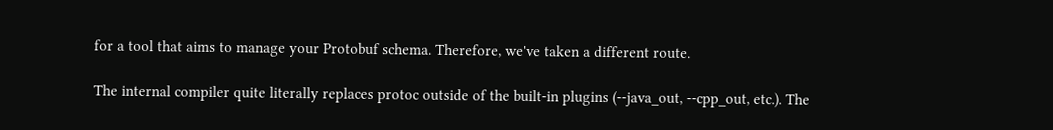for a tool that aims to manage your Protobuf schema. Therefore, we've taken a different route.

The internal compiler quite literally replaces protoc outside of the built-in plugins (--java_out, --cpp_out, etc.). The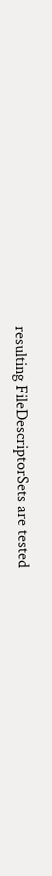resulting FileDescriptorSets are tested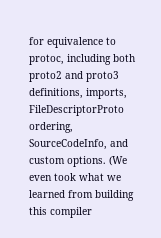for equivalence to protoc, including both proto2 and proto3 definitions, imports, FileDescriptorProto ordering, SourceCodeInfo, and custom options. (We even took what we learned from building this compiler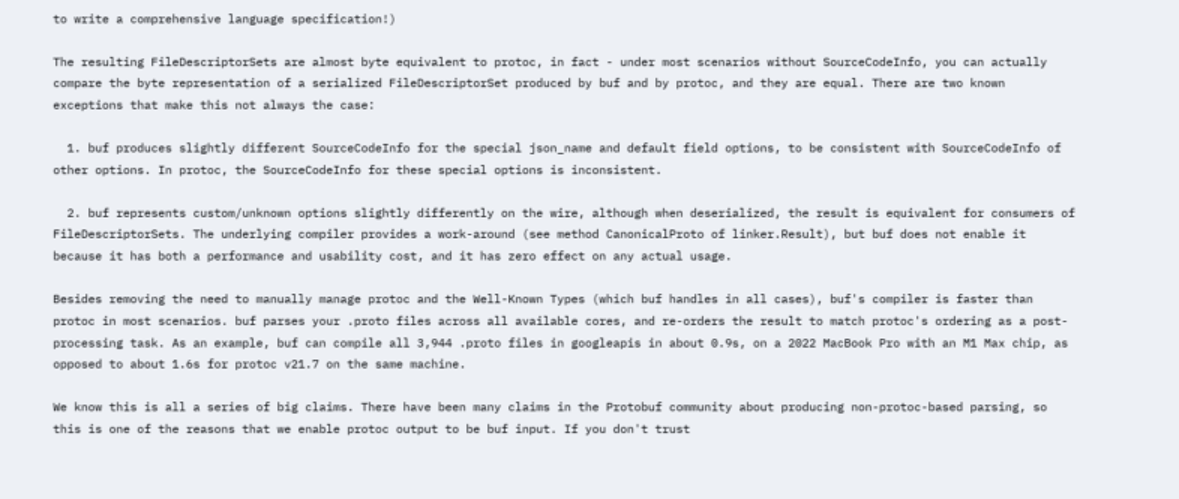to write a comprehensive language specification!)

The resulting FileDescriptorSets are almost byte equivalent to protoc, in fact - under most scenarios without SourceCodeInfo, you can actually compare the byte representation of a serialized FileDescriptorSet produced by buf and by protoc, and they are equal. There are two known exceptions that make this not always the case:

  1. buf produces slightly different SourceCodeInfo for the special json_name and default field options, to be consistent with SourceCodeInfo of other options. In protoc, the SourceCodeInfo for these special options is inconsistent.

  2. buf represents custom/unknown options slightly differently on the wire, although when deserialized, the result is equivalent for consumers of FileDescriptorSets. The underlying compiler provides a work-around (see method CanonicalProto of linker.Result), but buf does not enable it because it has both a performance and usability cost, and it has zero effect on any actual usage.

Besides removing the need to manually manage protoc and the Well-Known Types (which buf handles in all cases), buf's compiler is faster than protoc in most scenarios. buf parses your .proto files across all available cores, and re-orders the result to match protoc's ordering as a post-processing task. As an example, buf can compile all 3,944 .proto files in googleapis in about 0.9s, on a 2022 MacBook Pro with an M1 Max chip, as opposed to about 1.6s for protoc v21.7 on the same machine.

We know this is all a series of big claims. There have been many claims in the Protobuf community about producing non-protoc-based parsing, so this is one of the reasons that we enable protoc output to be buf input. If you don't trust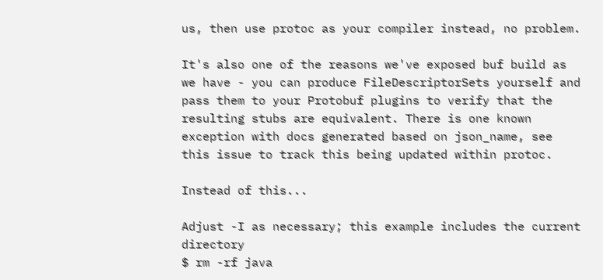us, then use protoc as your compiler instead, no problem.

It's also one of the reasons we've exposed buf build as we have - you can produce FileDescriptorSets yourself and pass them to your Protobuf plugins to verify that the resulting stubs are equivalent. There is one known exception with docs generated based on json_name, see this issue to track this being updated within protoc.

Instead of this...

Adjust -I as necessary; this example includes the current directory
$ rm -rf java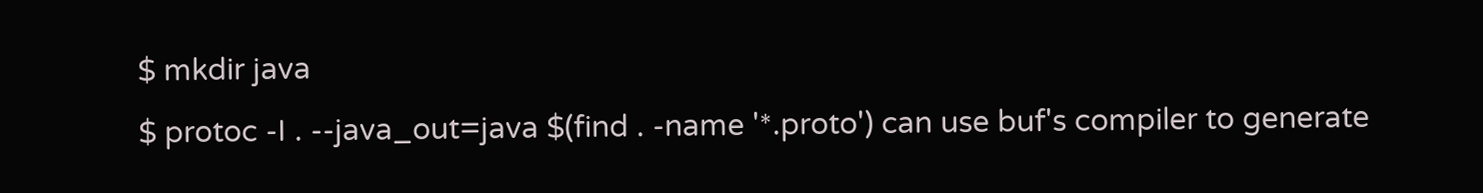$ mkdir java
$ protoc -I . --java_out=java $(find . -name '*.proto') can use buf's compiler to generate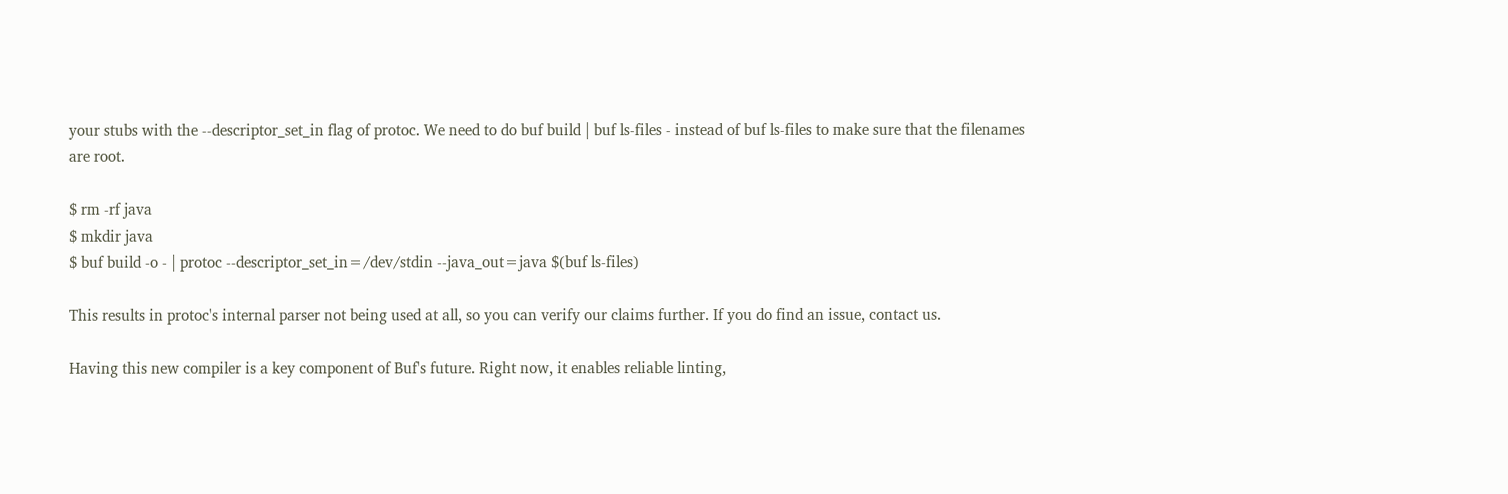your stubs with the --descriptor_set_in flag of protoc. We need to do buf build | buf ls-files - instead of buf ls-files to make sure that the filenames are root.

$ rm -rf java
$ mkdir java
$ buf build -o - | protoc --descriptor_set_in=/dev/stdin --java_out=java $(buf ls-files)

This results in protoc's internal parser not being used at all, so you can verify our claims further. If you do find an issue, contact us.

Having this new compiler is a key component of Buf's future. Right now, it enables reliable linting,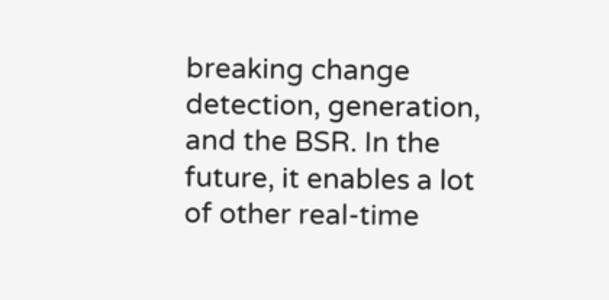breaking change detection, generation, and the BSR. In the future, it enables a lot of other real-time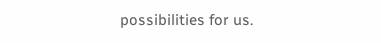possibilities for us.